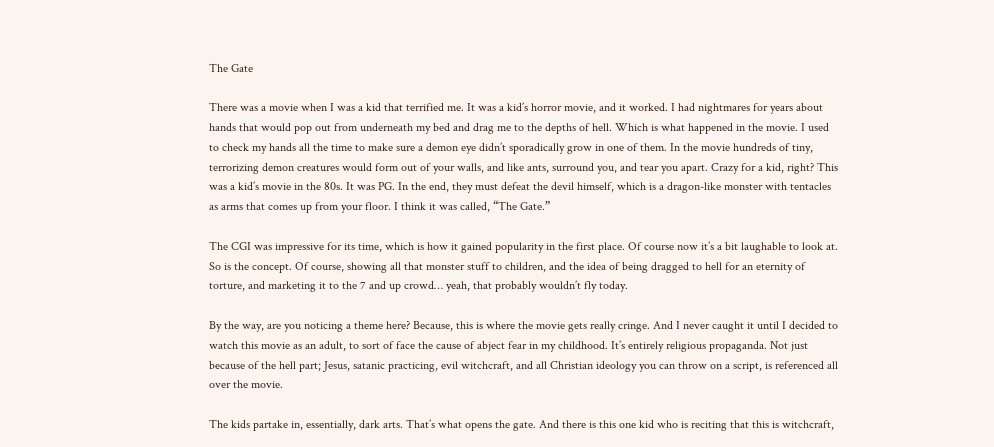The Gate

There was a movie when I was a kid that terrified me. It was a kid’s horror movie, and it worked. I had nightmares for years about hands that would pop out from underneath my bed and drag me to the depths of hell. Which is what happened in the movie. I used to check my hands all the time to make sure a demon eye didn’t sporadically grow in one of them. In the movie hundreds of tiny, terrorizing demon creatures would form out of your walls, and like ants, surround you, and tear you apart. Crazy for a kid, right? This was a kid’s movie in the 80s. It was PG. In the end, they must defeat the devil himself, which is a dragon-like monster with tentacles as arms that comes up from your floor. I think it was called, “The Gate.”

The CGI was impressive for its time, which is how it gained popularity in the first place. Of course now it’s a bit laughable to look at. So is the concept. Of course, showing all that monster stuff to children, and the idea of being dragged to hell for an eternity of torture, and marketing it to the 7 and up crowd… yeah, that probably wouldn’t fly today.

By the way, are you noticing a theme here? Because, this is where the movie gets really cringe. And I never caught it until I decided to watch this movie as an adult, to sort of face the cause of abject fear in my childhood. It’s entirely religious propaganda. Not just because of the hell part; Jesus, satanic practicing, evil witchcraft, and all Christian ideology you can throw on a script, is referenced all over the movie.

The kids partake in, essentially, dark arts. That’s what opens the gate. And there is this one kid who is reciting that this is witchcraft,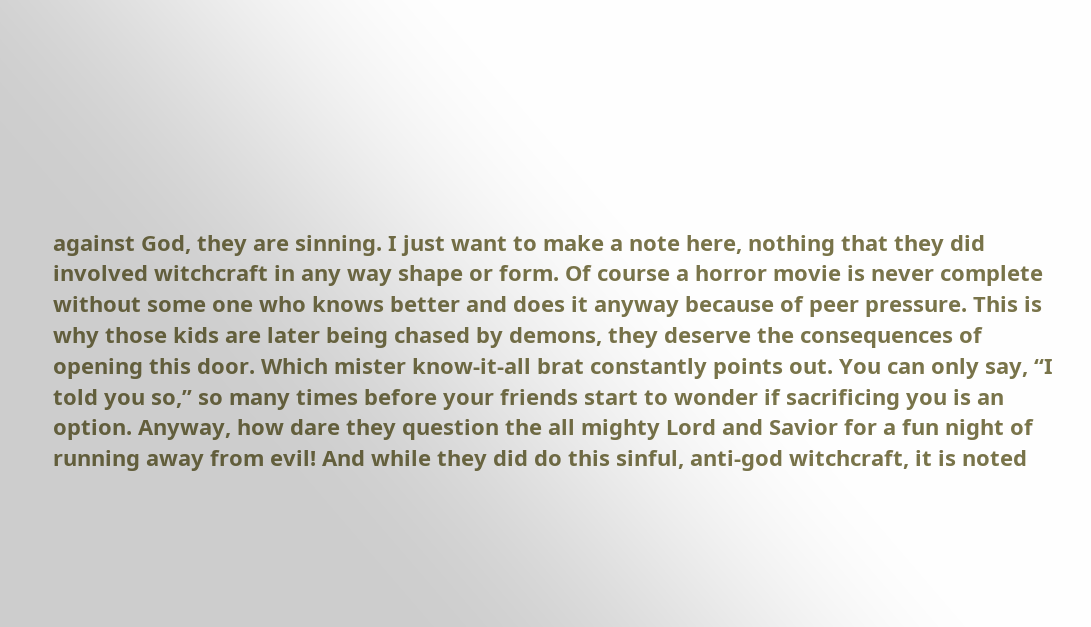against God, they are sinning. I just want to make a note here, nothing that they did involved witchcraft in any way shape or form. Of course a horror movie is never complete without some one who knows better and does it anyway because of peer pressure. This is why those kids are later being chased by demons, they deserve the consequences of opening this door. Which mister know-it-all brat constantly points out. You can only say, “I told you so,” so many times before your friends start to wonder if sacrificing you is an option. Anyway, how dare they question the all mighty Lord and Savior for a fun night of running away from evil! And while they did do this sinful, anti-god witchcraft, it is noted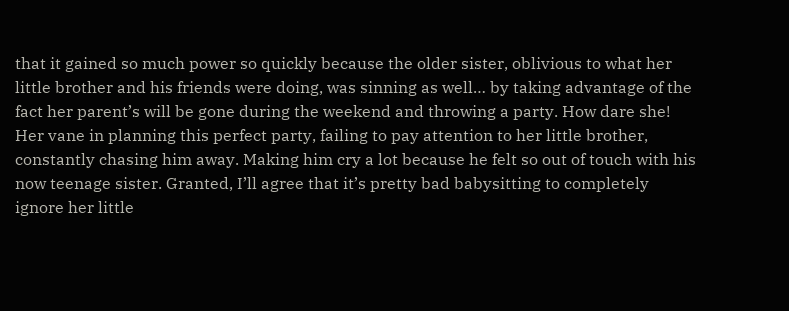that it gained so much power so quickly because the older sister, oblivious to what her little brother and his friends were doing, was sinning as well… by taking advantage of the fact her parent’s will be gone during the weekend and throwing a party. How dare she! Her vane in planning this perfect party, failing to pay attention to her little brother, constantly chasing him away. Making him cry a lot because he felt so out of touch with his now teenage sister. Granted, I’ll agree that it’s pretty bad babysitting to completely ignore her little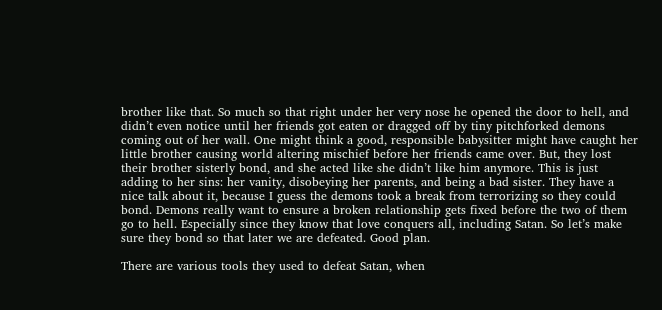brother like that. So much so that right under her very nose he opened the door to hell, and didn’t even notice until her friends got eaten or dragged off by tiny pitchforked demons coming out of her wall. One might think a good, responsible babysitter might have caught her little brother causing world altering mischief before her friends came over. But, they lost their brother sisterly bond, and she acted like she didn’t like him anymore. This is just adding to her sins: her vanity, disobeying her parents, and being a bad sister. They have a nice talk about it, because I guess the demons took a break from terrorizing so they could bond. Demons really want to ensure a broken relationship gets fixed before the two of them go to hell. Especially since they know that love conquers all, including Satan. So let’s make sure they bond so that later we are defeated. Good plan.

There are various tools they used to defeat Satan, when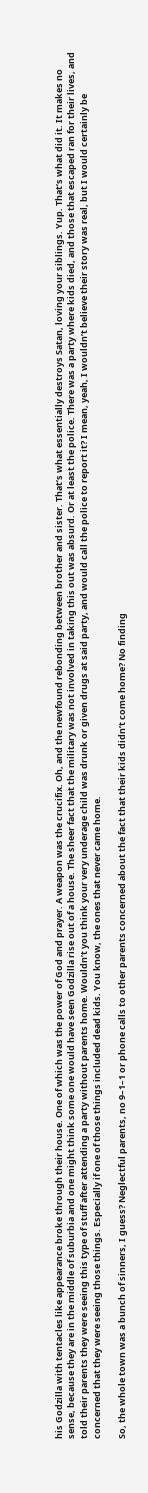his Godzilla with tentacles like appearance broke through their house. One of which was the power of God and prayer. A weapon was the crucifix. Oh, and the newfound rebonding between brother and sister. That’s what essentially destroys Satan, loving your siblings. Yup. That’s what did it. It makes no sense, because they are in the middle of suburbia and one might think some one would have seen Godzilla rise out of a house. The sheer fact that the military was not involved in taking this out was absurd. Or at least the police. There was a party where kids died, and those that escaped ran for their lives, and told their parents they were seeing this type of stuff after attending a party without parents home. Wouldn’t you think your very underage child was drunk or given drugs at said party, and would call the police to report it? I mean, yeah, I wouldn’t believe their story was real, but I would certainly be concerned that they were seeing those things. Especially if one of those things included dead kids. You know, the ones that never came home.

So, the whole town was a bunch of sinners, I guess? Neglectful parents, no 9–1–1 or phone calls to other parents concerned about the fact that their kids didn’t come home? No finding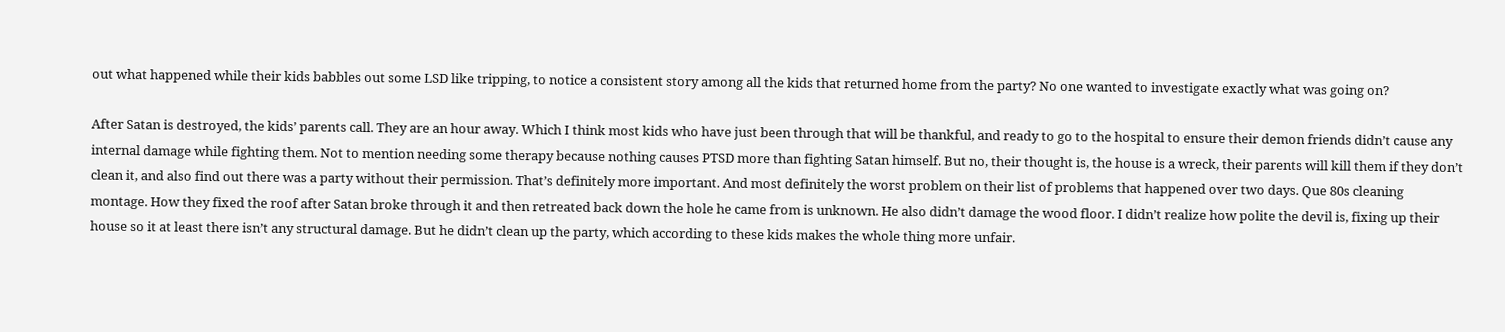out what happened while their kids babbles out some LSD like tripping, to notice a consistent story among all the kids that returned home from the party? No one wanted to investigate exactly what was going on?

After Satan is destroyed, the kids’ parents call. They are an hour away. Which I think most kids who have just been through that will be thankful, and ready to go to the hospital to ensure their demon friends didn’t cause any internal damage while fighting them. Not to mention needing some therapy because nothing causes PTSD more than fighting Satan himself. But no, their thought is, the house is a wreck, their parents will kill them if they don’t clean it, and also find out there was a party without their permission. That’s definitely more important. And most definitely the worst problem on their list of problems that happened over two days. Que 80s cleaning montage. How they fixed the roof after Satan broke through it and then retreated back down the hole he came from is unknown. He also didn’t damage the wood floor. I didn’t realize how polite the devil is, fixing up their house so it at least there isn’t any structural damage. But he didn’t clean up the party, which according to these kids makes the whole thing more unfair.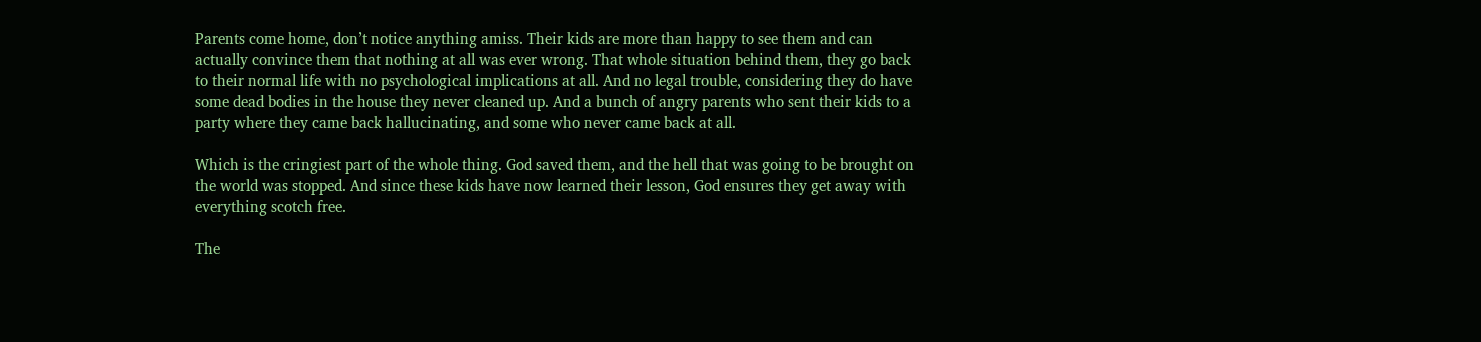Parents come home, don’t notice anything amiss. Their kids are more than happy to see them and can actually convince them that nothing at all was ever wrong. That whole situation behind them, they go back to their normal life with no psychological implications at all. And no legal trouble, considering they do have some dead bodies in the house they never cleaned up. And a bunch of angry parents who sent their kids to a party where they came back hallucinating, and some who never came back at all.

Which is the cringiest part of the whole thing. God saved them, and the hell that was going to be brought on the world was stopped. And since these kids have now learned their lesson, God ensures they get away with everything scotch free.

The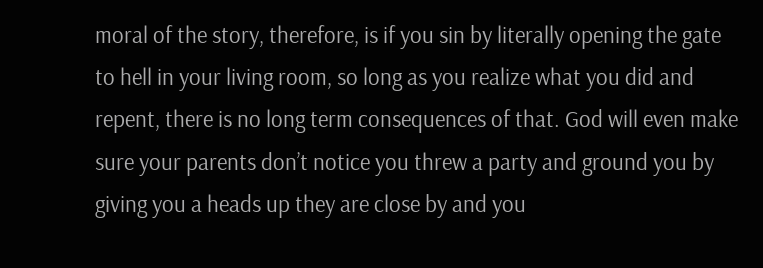moral of the story, therefore, is if you sin by literally opening the gate to hell in your living room, so long as you realize what you did and repent, there is no long term consequences of that. God will even make sure your parents don’t notice you threw a party and ground you by giving you a heads up they are close by and you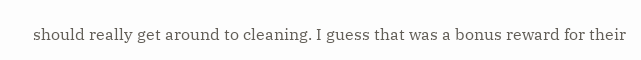should really get around to cleaning. I guess that was a bonus reward for their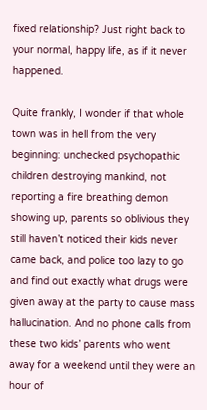fixed relationship? Just right back to your normal, happy life, as if it never happened.

Quite frankly, I wonder if that whole town was in hell from the very beginning: unchecked psychopathic children destroying mankind, not reporting a fire breathing demon showing up, parents so oblivious they still haven’t noticed their kids never came back, and police too lazy to go and find out exactly what drugs were given away at the party to cause mass hallucination. And no phone calls from these two kids’ parents who went away for a weekend until they were an hour of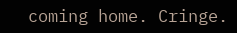coming home. Cringe.